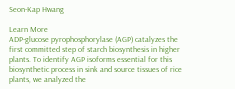Seon-Kap Hwang

Learn More
ADP-glucose pyrophosphorylase (AGP) catalyzes the first committed step of starch biosynthesis in higher plants. To identify AGP isoforms essential for this biosynthetic process in sink and source tissues of rice plants, we analyzed the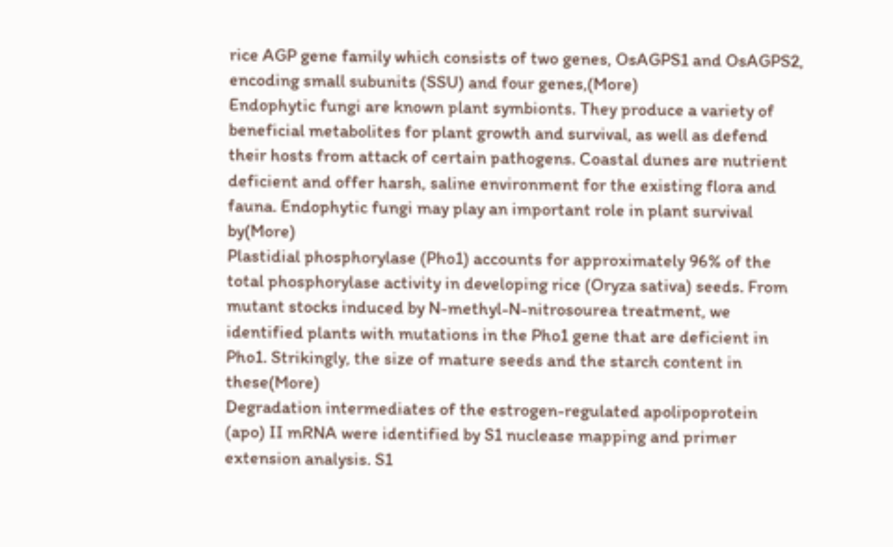rice AGP gene family which consists of two genes, OsAGPS1 and OsAGPS2, encoding small subunits (SSU) and four genes,(More)
Endophytic fungi are known plant symbionts. They produce a variety of beneficial metabolites for plant growth and survival, as well as defend their hosts from attack of certain pathogens. Coastal dunes are nutrient deficient and offer harsh, saline environment for the existing flora and fauna. Endophytic fungi may play an important role in plant survival by(More)
Plastidial phosphorylase (Pho1) accounts for approximately 96% of the total phosphorylase activity in developing rice (Oryza sativa) seeds. From mutant stocks induced by N-methyl-N-nitrosourea treatment, we identified plants with mutations in the Pho1 gene that are deficient in Pho1. Strikingly, the size of mature seeds and the starch content in these(More)
Degradation intermediates of the estrogen-regulated apolipoprotein (apo) II mRNA were identified by S1 nuclease mapping and primer extension analysis. S1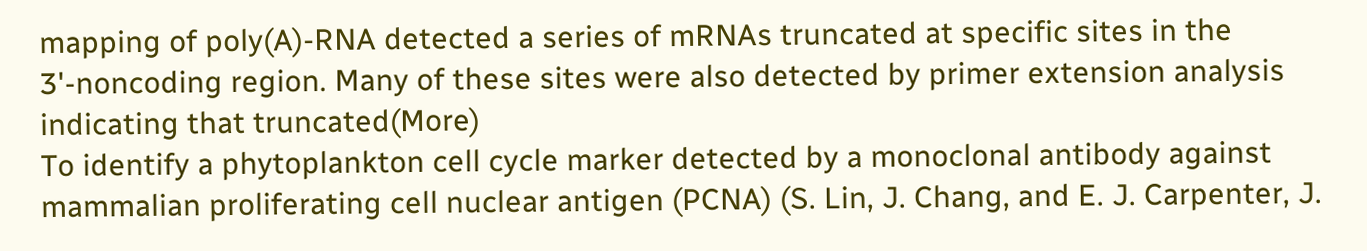mapping of poly(A)-RNA detected a series of mRNAs truncated at specific sites in the 3'-noncoding region. Many of these sites were also detected by primer extension analysis indicating that truncated(More)
To identify a phytoplankton cell cycle marker detected by a monoclonal antibody against mammalian proliferating cell nuclear antigen (PCNA) (S. Lin, J. Chang, and E. J. Carpenter, J.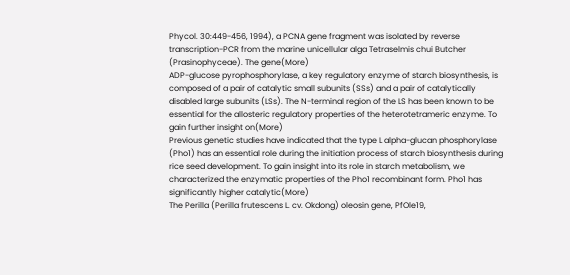Phycol. 30:449-456, 1994), a PCNA gene fragment was isolated by reverse transcription-PCR from the marine unicellular alga Tetraselmis chui Butcher (Prasinophyceae). The gene(More)
ADP-glucose pyrophosphorylase, a key regulatory enzyme of starch biosynthesis, is composed of a pair of catalytic small subunits (SSs) and a pair of catalytically disabled large subunits (LSs). The N-terminal region of the LS has been known to be essential for the allosteric regulatory properties of the heterotetrameric enzyme. To gain further insight on(More)
Previous genetic studies have indicated that the type L alpha-glucan phosphorylase (Pho1) has an essential role during the initiation process of starch biosynthesis during rice seed development. To gain insight into its role in starch metabolism, we characterized the enzymatic properties of the Pho1 recombinant form. Pho1 has significantly higher catalytic(More)
The Perilla (Perilla frutescens L. cv. Okdong) oleosin gene, PfOle19,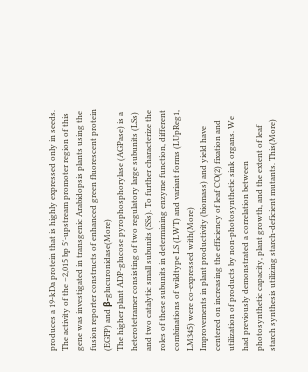produces a 19-kDa protein that is highly expressed only in seeds. The activity of the −2,015 bp 5′-upstream promoter region of this gene was investigated in transgenic Arabidopsis plants using the fusion reporter constructs of enhanced green fluorescent protein (EGFP) and β-glucuronidase(More)
The higher plant ADP-glucose pyrophosphorylase (AGPase) is a heterotetramer consisting of two regulatory large subunits (LSs) and two catalytic small subunits (SSs). To further characterize the roles of these subunits in determining enzyme function, different combinations of wildtype LS (LWT) and variant forms (LUpReg1, LM345) were co-expressed with(More)
Improvements in plant productivity (biomass) and yield have centered on increasing the efficiency of leaf CO(2) fixation and utilization of products by non-photosynthetic sink organs. We had previously demonstrated a correlation between photosynthetic capacity, plant growth, and the extent of leaf starch synthesis utilizing starch-deficient mutants. This(More)